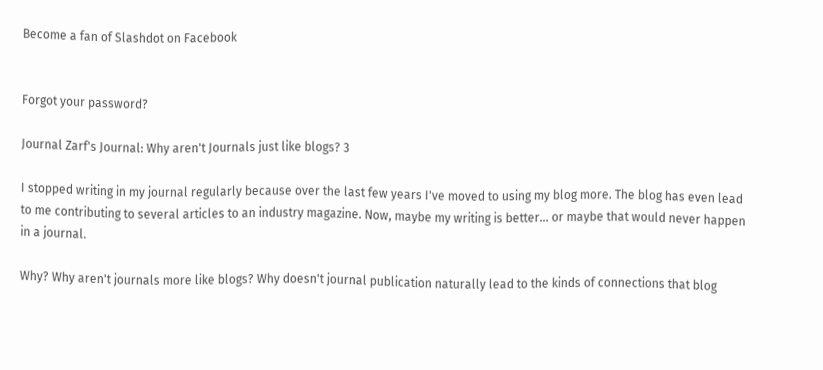Become a fan of Slashdot on Facebook


Forgot your password?

Journal Zarf's Journal: Why aren't Journals just like blogs? 3

I stopped writing in my journal regularly because over the last few years I've moved to using my blog more. The blog has even lead to me contributing to several articles to an industry magazine. Now, maybe my writing is better... or maybe that would never happen in a journal.

Why? Why aren't journals more like blogs? Why doesn't journal publication naturally lead to the kinds of connections that blog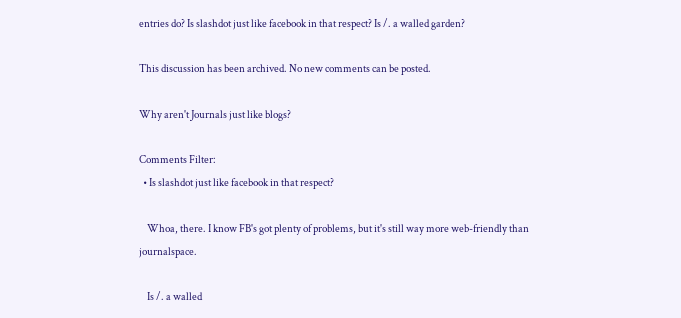entries do? Is slashdot just like facebook in that respect? Is /. a walled garden?

This discussion has been archived. No new comments can be posted.

Why aren't Journals just like blogs?

Comments Filter:
  • Is slashdot just like facebook in that respect?

    Whoa, there. I know FB's got plenty of problems, but it's still way more web-friendly than journalspace.

    Is /. a walled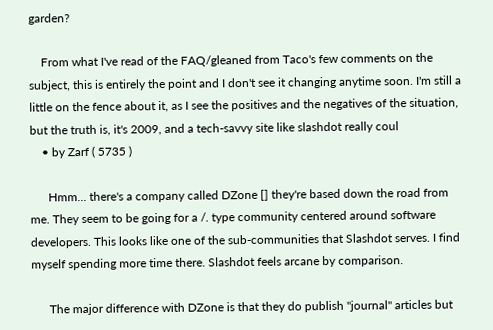garden?

    From what I've read of the FAQ/gleaned from Taco's few comments on the subject, this is entirely the point and I don't see it changing anytime soon. I'm still a little on the fence about it, as I see the positives and the negatives of the situation, but the truth is, it's 2009, and a tech-savvy site like slashdot really coul
    • by Zarf ( 5735 )

      Hmm... there's a company called DZone [] they're based down the road from me. They seem to be going for a /. type community centered around software developers. This looks like one of the sub-communities that Slashdot serves. I find myself spending more time there. Slashdot feels arcane by comparison.

      The major difference with DZone is that they do publish "journal" articles but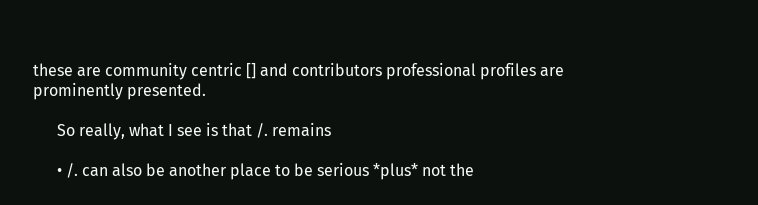these are community centric [] and contributors professional profiles are prominently presented.

      So really, what I see is that /. remains

      • /. can also be another place to be serious *plus* not the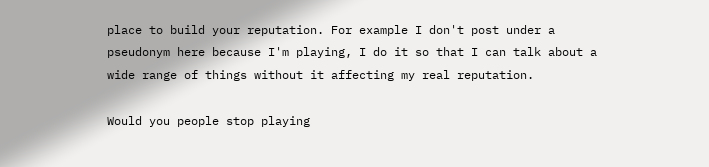place to build your reputation. For example I don't post under a pseudonym here because I'm playing, I do it so that I can talk about a wide range of things without it affecting my real reputation.

Would you people stop playing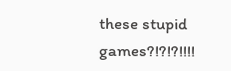these stupid games?!?!?!!!!